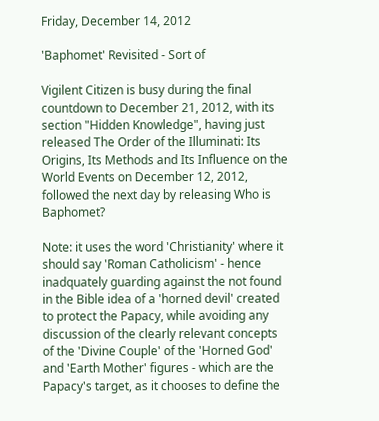Friday, December 14, 2012

'Baphomet' Revisited - Sort of

Vigilent Citizen is busy during the final countdown to December 21, 2012, with its section "Hidden Knowledge", having just released The Order of the Illuminati: Its Origins, Its Methods and Its Influence on the World Events on December 12, 2012, followed the next day by releasing Who is Baphomet?

Note: it uses the word 'Christianity' where it should say 'Roman Catholicism' - hence inadquately guarding against the not found in the Bible idea of a 'horned devil' created to protect the Papacy, while avoiding any discussion of the clearly relevant concepts of the 'Divine Couple' of the 'Horned God' and 'Earth Mother' figures - which are the Papacy's target, as it chooses to define the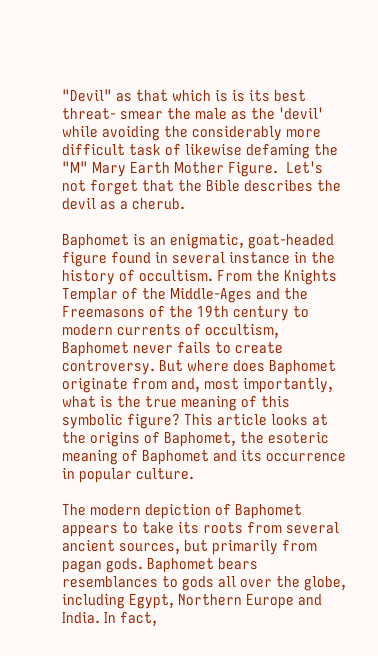"Devil" as that which is is its best threat- smear the male as the 'devil' while avoiding the considerably more difficult task of likewise defaming the "M" Mary Earth Mother Figure.  Let's not forget that the Bible describes the devil as a cherub.

Baphomet is an enigmatic, goat-headed figure found in several instance in the history of occultism. From the Knights Templar of the Middle-Ages and the Freemasons of the 19th century to modern currents of occultism, Baphomet never fails to create controversy. But where does Baphomet originate from and, most importantly, what is the true meaning of this symbolic figure? This article looks at the origins of Baphomet, the esoteric meaning of Baphomet and its occurrence in popular culture.

The modern depiction of Baphomet appears to take its roots from several ancient sources, but primarily from pagan gods. Baphomet bears resemblances to gods all over the globe, including Egypt, Northern Europe and India. In fact,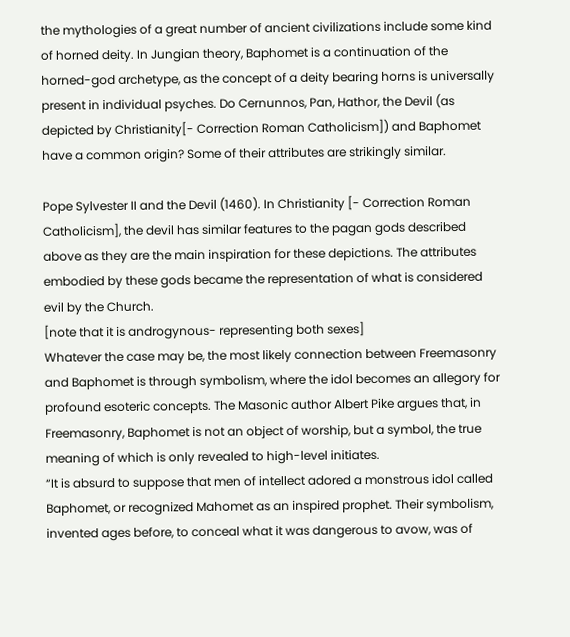the mythologies of a great number of ancient civilizations include some kind of horned deity. In Jungian theory, Baphomet is a continuation of the horned-god archetype, as the concept of a deity bearing horns is universally present in individual psyches. Do Cernunnos, Pan, Hathor, the Devil (as depicted by Christianity[- Correction Roman Catholicism]) and Baphomet have a common origin? Some of their attributes are strikingly similar.

Pope Sylvester II and the Devil (1460). In Christianity [- Correction Roman Catholicism], the devil has similar features to the pagan gods described above as they are the main inspiration for these depictions. The attributes embodied by these gods became the representation of what is considered evil by the Church.
[note that it is androgynous- representing both sexes]
Whatever the case may be, the most likely connection between Freemasonry and Baphomet is through symbolism, where the idol becomes an allegory for profound esoteric concepts. The Masonic author Albert Pike argues that, in Freemasonry, Baphomet is not an object of worship, but a symbol, the true meaning of which is only revealed to high-level initiates.
“It is absurd to suppose that men of intellect adored a monstrous idol called Baphomet, or recognized Mahomet as an inspired prophet. Their symbolism, invented ages before, to conceal what it was dangerous to avow, was of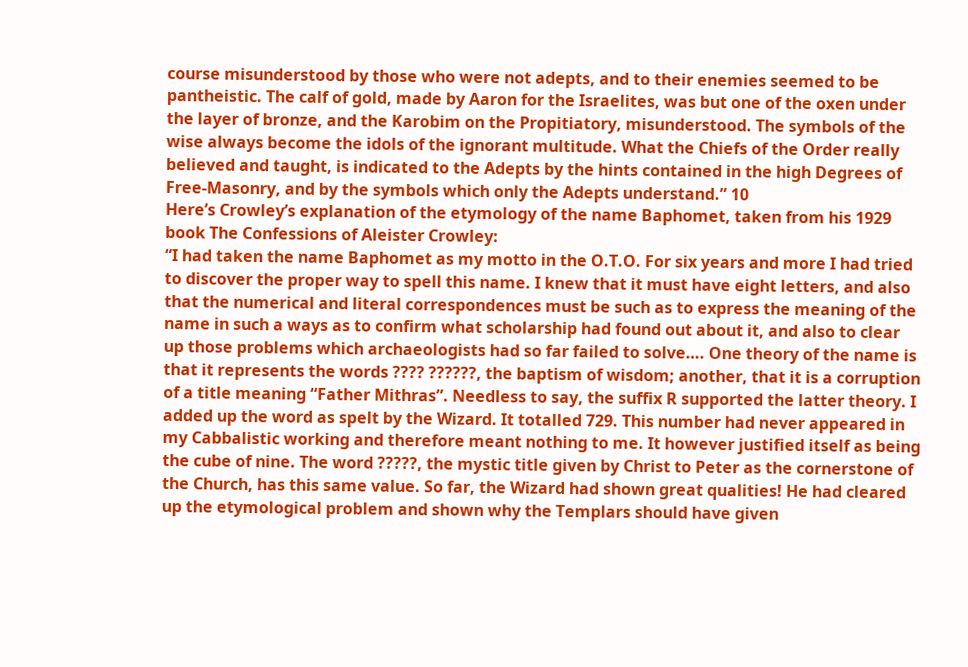course misunderstood by those who were not adepts, and to their enemies seemed to be pantheistic. The calf of gold, made by Aaron for the Israelites, was but one of the oxen under the layer of bronze, and the Karobim on the Propitiatory, misunderstood. The symbols of the wise always become the idols of the ignorant multitude. What the Chiefs of the Order really believed and taught, is indicated to the Adepts by the hints contained in the high Degrees of Free-Masonry, and by the symbols which only the Adepts understand.” 10
Here’s Crowley’s explanation of the etymology of the name Baphomet, taken from his 1929 book The Confessions of Aleister Crowley:
“I had taken the name Baphomet as my motto in the O.T.O. For six years and more I had tried to discover the proper way to spell this name. I knew that it must have eight letters, and also that the numerical and literal correspondences must be such as to express the meaning of the name in such a ways as to confirm what scholarship had found out about it, and also to clear up those problems which archaeologists had so far failed to solve…. One theory of the name is that it represents the words ???? ??????, the baptism of wisdom; another, that it is a corruption of a title meaning “Father Mithras”. Needless to say, the suffix R supported the latter theory. I added up the word as spelt by the Wizard. It totalled 729. This number had never appeared in my Cabbalistic working and therefore meant nothing to me. It however justified itself as being the cube of nine. The word ?????, the mystic title given by Christ to Peter as the cornerstone of the Church, has this same value. So far, the Wizard had shown great qualities! He had cleared up the etymological problem and shown why the Templars should have given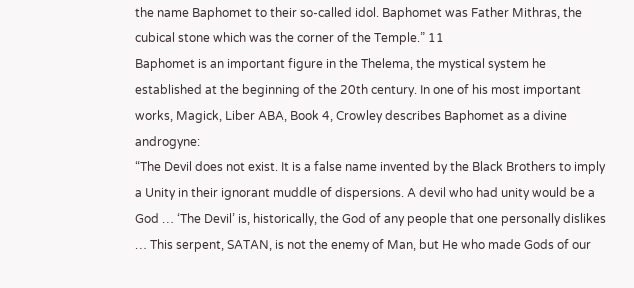the name Baphomet to their so-called idol. Baphomet was Father Mithras, the cubical stone which was the corner of the Temple.” 11
Baphomet is an important figure in the Thelema, the mystical system he established at the beginning of the 20th century. In one of his most important works, Magick, Liber ABA, Book 4, Crowley describes Baphomet as a divine androgyne:
“The Devil does not exist. It is a false name invented by the Black Brothers to imply a Unity in their ignorant muddle of dispersions. A devil who had unity would be a God … ‘The Devil’ is, historically, the God of any people that one personally dislikes … This serpent, SATAN, is not the enemy of Man, but He who made Gods of our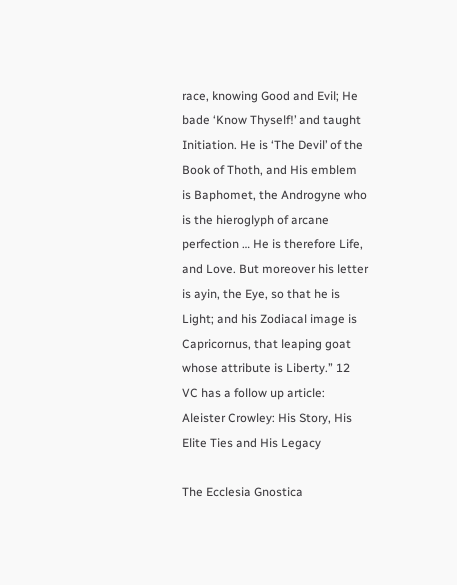race, knowing Good and Evil; He bade ‘Know Thyself!’ and taught Initiation. He is ‘The Devil’ of the Book of Thoth, and His emblem is Baphomet, the Androgyne who is the hieroglyph of arcane perfection … He is therefore Life, and Love. But moreover his letter is ayin, the Eye, so that he is Light; and his Zodiacal image is Capricornus, that leaping goat whose attribute is Liberty.” 12
VC has a follow up article: Aleister Crowley: His Story, His Elite Ties and His Legacy

The Ecclesia Gnostica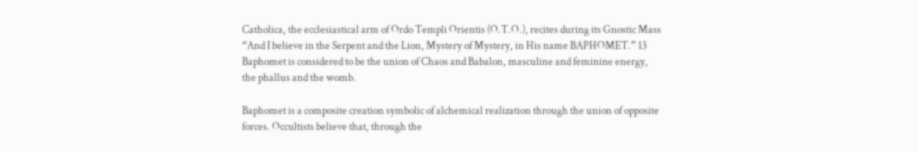Catholica, the ecclesiastical arm of Ordo Templi Orientis (O.T.O.), recites during its Gnostic Mass “And I believe in the Serpent and the Lion, Mystery of Mystery, in His name BAPHOMET.” 13 Baphomet is considered to be the union of Chaos and Babalon, masculine and feminine energy, the phallus and the womb.

Baphomet is a composite creation symbolic of alchemical realization through the union of opposite forces. Occultists believe that, through the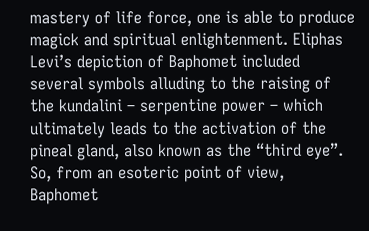mastery of life force, one is able to produce magick and spiritual enlightenment. Eliphas Levi’s depiction of Baphomet included several symbols alluding to the raising of the kundalini – serpentine power – which ultimately leads to the activation of the pineal gland, also known as the “third eye”. So, from an esoteric point of view, Baphomet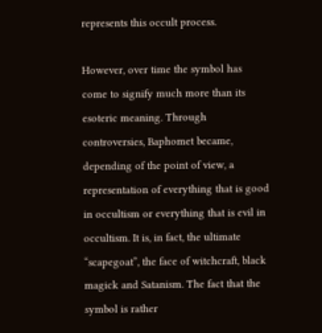represents this occult process.

However, over time the symbol has come to signify much more than its esoteric meaning. Through controversies, Baphomet became, depending of the point of view, a representation of everything that is good in occultism or everything that is evil in occultism. It is, in fact, the ultimate “scapegoat”, the face of witchcraft, black magick and Satanism. The fact that the symbol is rather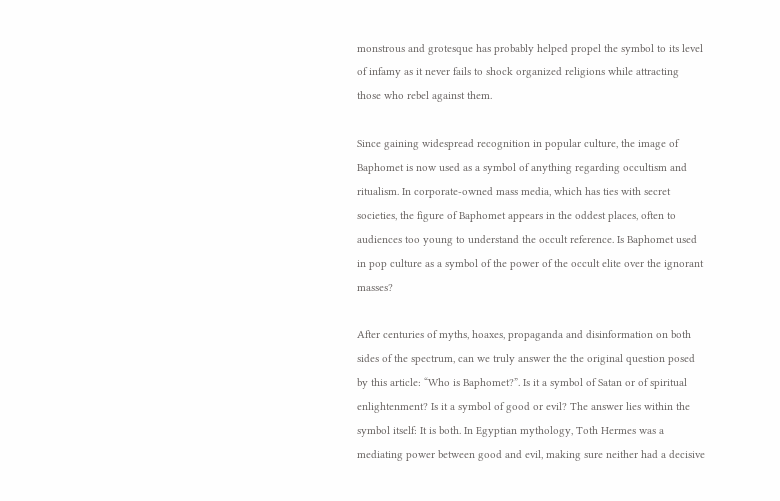monstrous and grotesque has probably helped propel the symbol to its level of infamy as it never fails to shock organized religions while attracting those who rebel against them.

Since gaining widespread recognition in popular culture, the image of Baphomet is now used as a symbol of anything regarding occultism and ritualism. In corporate-owned mass media, which has ties with secret societies, the figure of Baphomet appears in the oddest places, often to audiences too young to understand the occult reference. Is Baphomet used in pop culture as a symbol of the power of the occult elite over the ignorant masses?

After centuries of myths, hoaxes, propaganda and disinformation on both sides of the spectrum, can we truly answer the the original question posed by this article: “Who is Baphomet?”. Is it a symbol of Satan or of spiritual enlightenment? Is it a symbol of good or evil? The answer lies within the symbol itself: It is both. In Egyptian mythology, Toth Hermes was a mediating power between good and evil, making sure neither had a decisive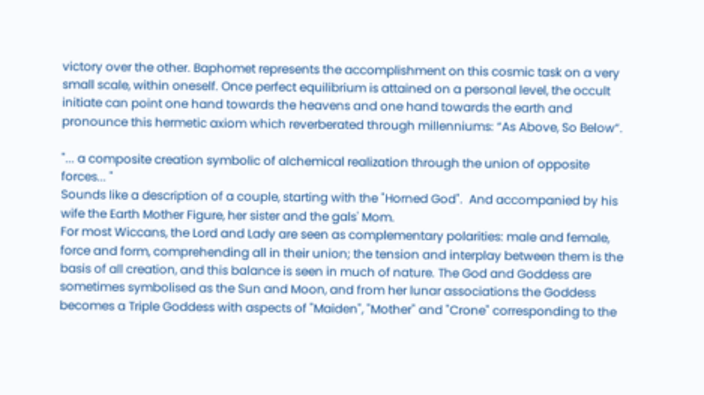victory over the other. Baphomet represents the accomplishment on this cosmic task on a very small scale, within oneself. Once perfect equilibrium is attained on a personal level, the occult initiate can point one hand towards the heavens and one hand towards the earth and pronounce this hermetic axiom which reverberated through millenniums: “As Above, So Below”.

"... a composite creation symbolic of alchemical realization through the union of opposite forces... "
Sounds like a description of a couple, starting with the "Horned God".  And accompanied by his wife the Earth Mother Figure, her sister and the gals' Mom.
For most Wiccans, the Lord and Lady are seen as complementary polarities: male and female, force and form, comprehending all in their union; the tension and interplay between them is the basis of all creation, and this balance is seen in much of nature. The God and Goddess are sometimes symbolised as the Sun and Moon, and from her lunar associations the Goddess becomes a Triple Goddess with aspects of "Maiden", "Mother" and "Crone" corresponding to the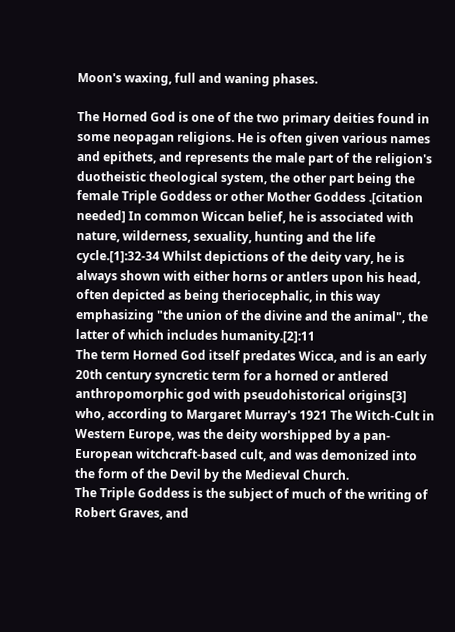Moon's waxing, full and waning phases.

The Horned God is one of the two primary deities found in some neopagan religions. He is often given various names and epithets, and represents the male part of the religion's duotheistic theological system, the other part being the female Triple Goddess or other Mother Goddess .[citation needed] In common Wiccan belief, he is associated with nature, wilderness, sexuality, hunting and the life cycle.[1]:32-34 Whilst depictions of the deity vary, he is always shown with either horns or antlers upon his head, often depicted as being theriocephalic, in this way emphasizing "the union of the divine and the animal", the latter of which includes humanity.[2]:11
The term Horned God itself predates Wicca, and is an early 20th century syncretic term for a horned or antlered anthropomorphic god with pseudohistorical origins[3] who, according to Margaret Murray's 1921 The Witch-Cult in Western Europe, was the deity worshipped by a pan-European witchcraft-based cult, and was demonized into the form of the Devil by the Medieval Church.
The Triple Goddess is the subject of much of the writing of Robert Graves, and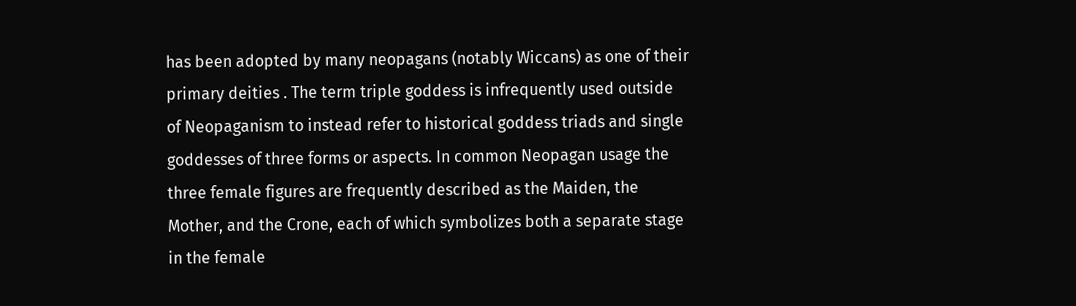has been adopted by many neopagans (notably Wiccans) as one of their primary deities . The term triple goddess is infrequently used outside of Neopaganism to instead refer to historical goddess triads and single goddesses of three forms or aspects. In common Neopagan usage the three female figures are frequently described as the Maiden, the Mother, and the Crone, each of which symbolizes both a separate stage in the female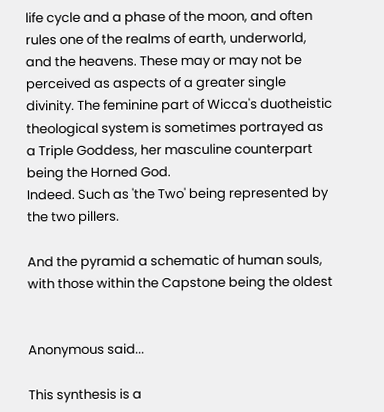life cycle and a phase of the moon, and often rules one of the realms of earth, underworld, and the heavens. These may or may not be perceived as aspects of a greater single divinity. The feminine part of Wicca's duotheistic theological system is sometimes portrayed as a Triple Goddess, her masculine counterpart being the Horned God.
Indeed. Such as 'the Two' being represented by the two pillers.

And the pyramid a schematic of human souls, with those within the Capstone being the oldest


Anonymous said...

This synthesis is a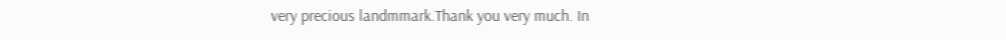very precious landmmark.Thank you very much. In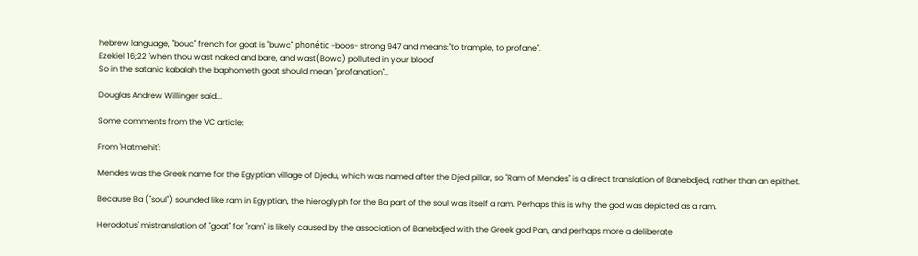hebrew language, "bouc" french for goat is "buwc" phonétic -boos- strong 947 and means:"to trample, to profane".
Ezekiel 16;22 'when thou wast naked and bare, and wast(Bowc) polluted in your blood'
So in the satanic kabalah the baphometh goat should mean "profanation"..

Douglas Andrew Willinger said...

Some comments from the VC article:

From 'Hatmehit':

Mendes was the Greek name for the Egyptian village of Djedu, which was named after the Djed pillar, so "Ram of Mendes" is a direct translation of Banebdjed, rather than an epithet.

Because Ba ("soul") sounded like ram in Egyptian, the hieroglyph for the Ba part of the soul was itself a ram. Perhaps this is why the god was depicted as a ram.

Herodotus' mistranslation of "goat" for "ram" is likely caused by the association of Banebdjed with the Greek god Pan, and perhaps more a deliberate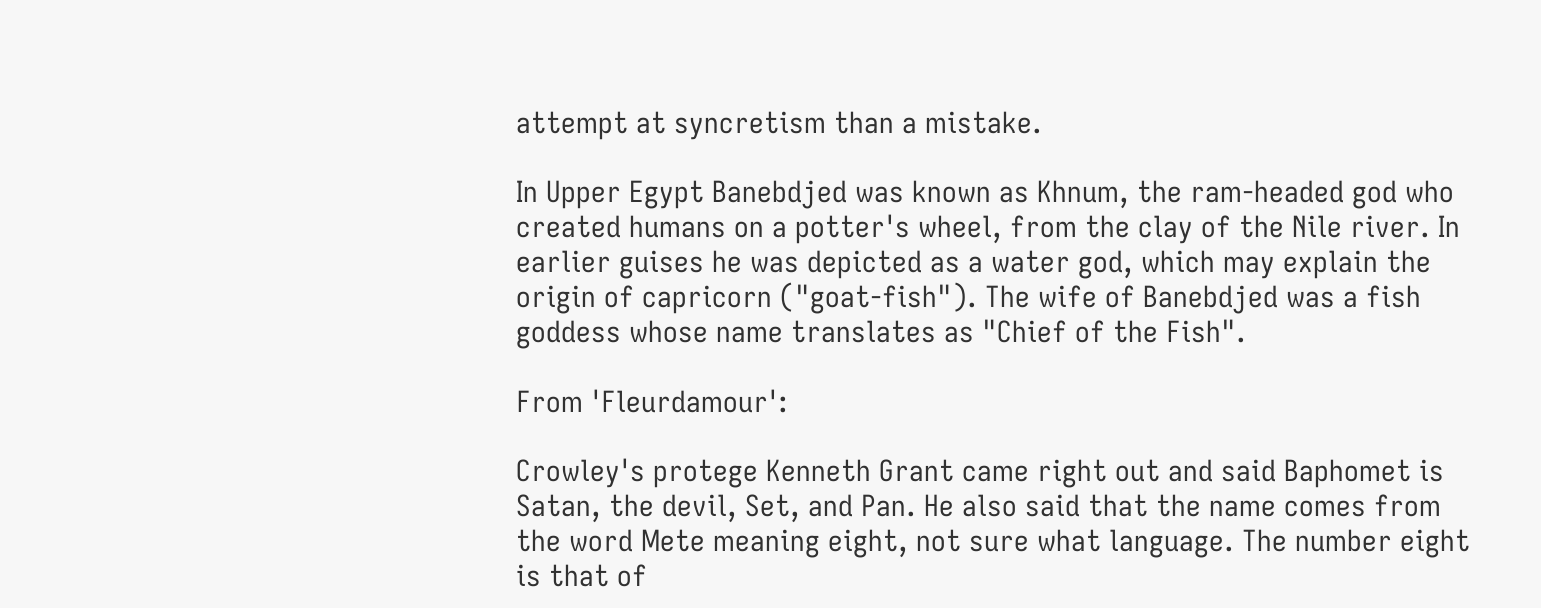attempt at syncretism than a mistake.

In Upper Egypt Banebdjed was known as Khnum, the ram-headed god who created humans on a potter's wheel, from the clay of the Nile river. In earlier guises he was depicted as a water god, which may explain the origin of capricorn ("goat-fish"). The wife of Banebdjed was a fish goddess whose name translates as "Chief of the Fish".

From 'Fleurdamour':

Crowley's protege Kenneth Grant came right out and said Baphomet is Satan, the devil, Set, and Pan. He also said that the name comes from the word Mete meaning eight, not sure what language. The number eight is that of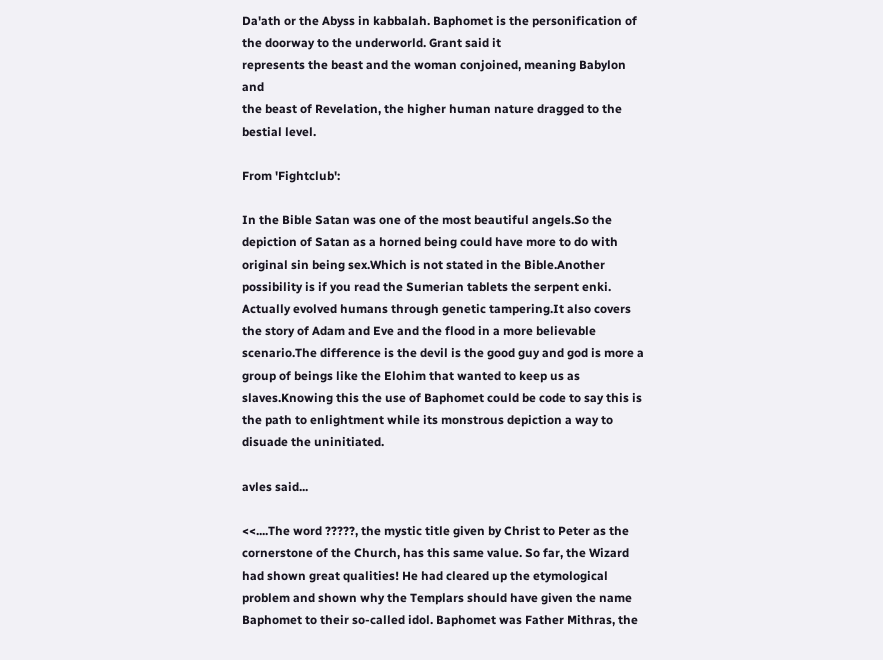Da'ath or the Abyss in kabbalah. Baphomet is the personification of the doorway to the underworld. Grant said it
represents the beast and the woman conjoined, meaning Babylon and
the beast of Revelation, the higher human nature dragged to the bestial level.

From 'Fightclub':

In the Bible Satan was one of the most beautiful angels.So the depiction of Satan as a horned being could have more to do with original sin being sex.Which is not stated in the Bible.Another possibility is if you read the Sumerian tablets the serpent enki. Actually evolved humans through genetic tampering.It also covers the story of Adam and Eve and the flood in a more believable scenario.The difference is the devil is the good guy and god is more a group of beings like the Elohim that wanted to keep us as slaves.Knowing this the use of Baphomet could be code to say this is the path to enlightment while its monstrous depiction a way to disuade the uninitiated.

avles said...

<<....The word ?????, the mystic title given by Christ to Peter as the cornerstone of the Church, has this same value. So far, the Wizard had shown great qualities! He had cleared up the etymological problem and shown why the Templars should have given the name Baphomet to their so-called idol. Baphomet was Father Mithras, the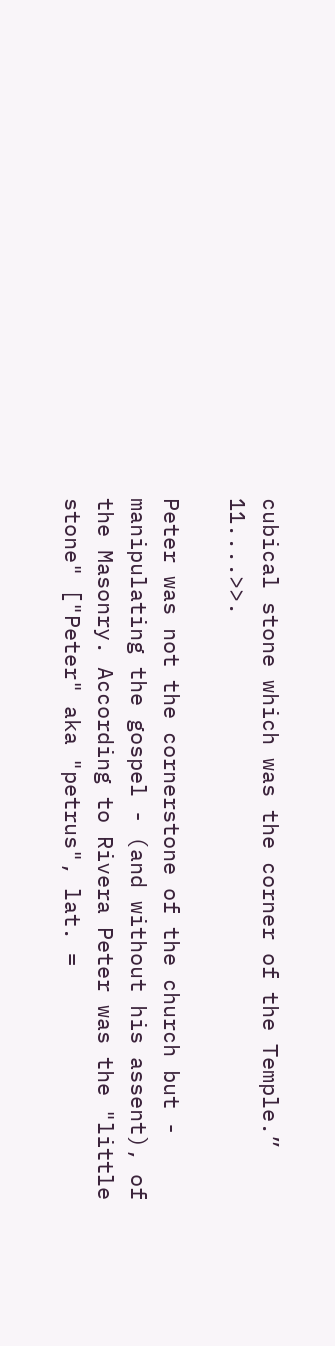cubical stone which was the corner of the Temple.” 11....>>.

Peter was not the cornerstone of the church but - manipulating the gospel - (and without his assent), of the Masonry. According to Rivera Peter was the "little stone" ["Peter" aka "petrus", lat. =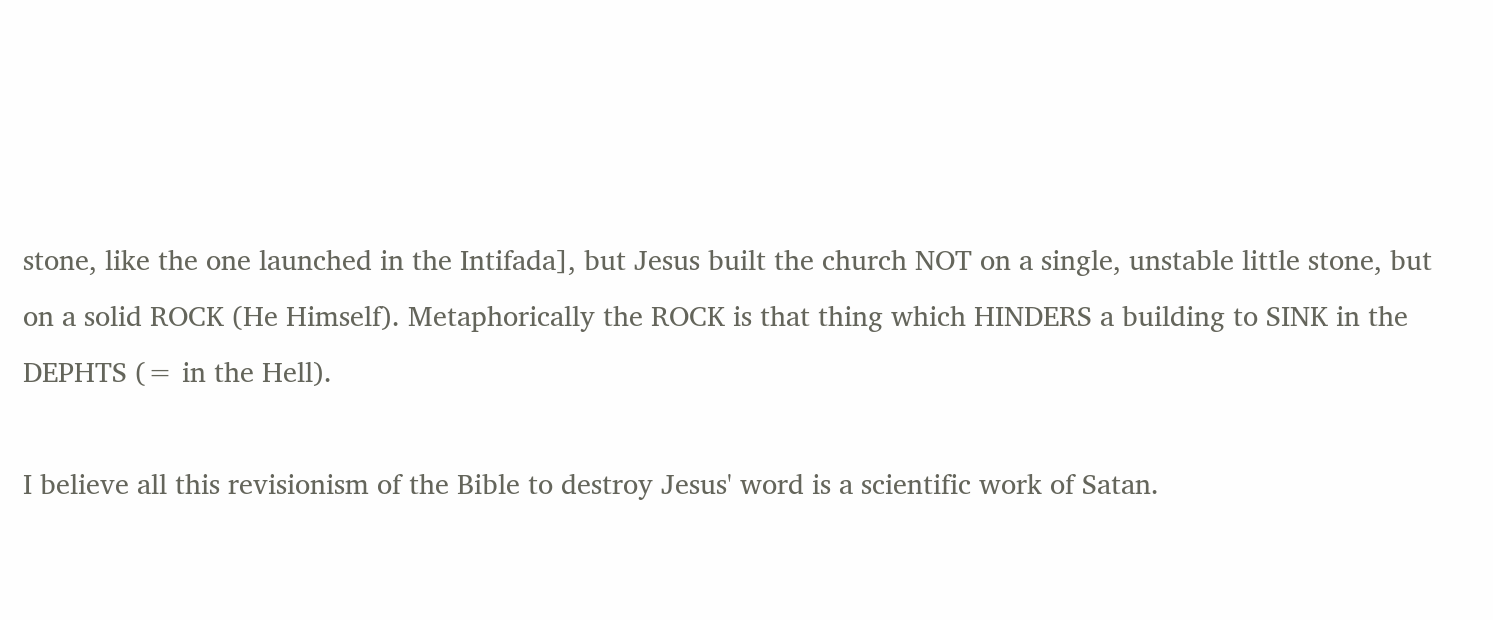stone, like the one launched in the Intifada], but Jesus built the church NOT on a single, unstable little stone, but on a solid ROCK (He Himself). Metaphorically the ROCK is that thing which HINDERS a building to SINK in the DEPHTS (= in the Hell).

I believe all this revisionism of the Bible to destroy Jesus' word is a scientific work of Satan.